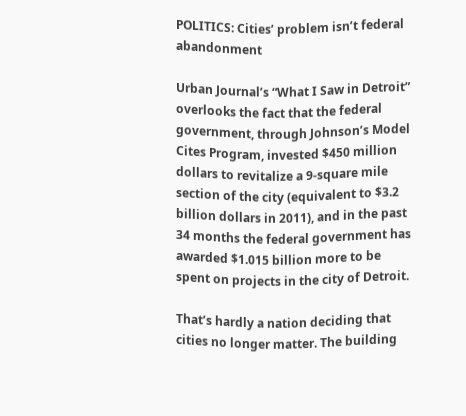POLITICS: Cities’ problem isn’t federal abandonment

Urban Journal’s “What I Saw in Detroit” overlooks the fact that the federal government, through Johnson’s Model Cites Program, invested $450 million dollars to revitalize a 9-square mile section of the city (equivalent to $3.2 billion dollars in 2011), and in the past 34 months the federal government has awarded $1.015 billion more to be spent on projects in the city of Detroit.

That’s hardly a nation deciding that cities no longer matter. The building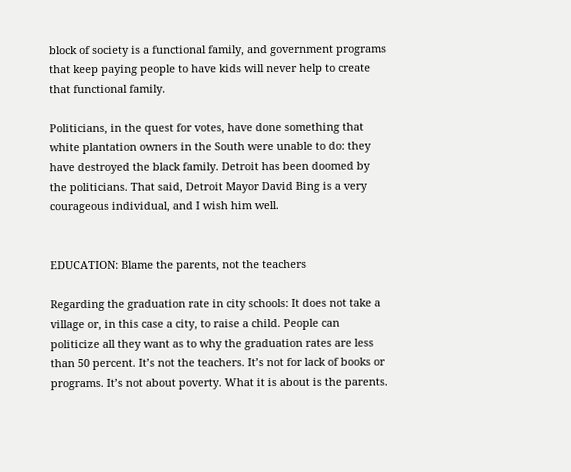block of society is a functional family, and government programs that keep paying people to have kids will never help to create that functional family.

Politicians, in the quest for votes, have done something that white plantation owners in the South were unable to do: they have destroyed the black family. Detroit has been doomed by the politicians. That said, Detroit Mayor David Bing is a very courageous individual, and I wish him well.


EDUCATION: Blame the parents, not the teachers

Regarding the graduation rate in city schools: It does not take a village or, in this case a city, to raise a child. People can politicize all they want as to why the graduation rates are less than 50 percent. It’s not the teachers. It’s not for lack of books or programs. It’s not about poverty. What it is about is the parents.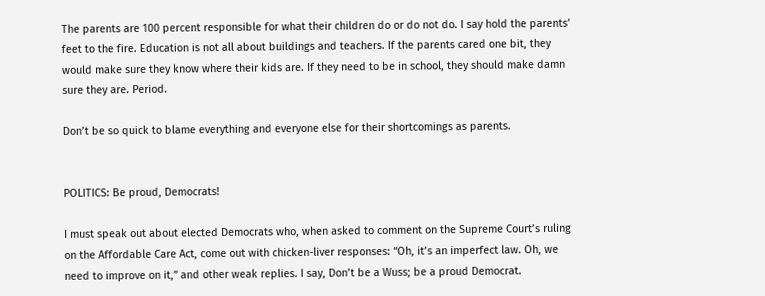The parents are 100 percent responsible for what their children do or do not do. I say hold the parents’ feet to the fire. Education is not all about buildings and teachers. If the parents cared one bit, they would make sure they know where their kids are. If they need to be in school, they should make damn sure they are. Period.

Don’t be so quick to blame everything and everyone else for their shortcomings as parents.


POLITICS: Be proud, Democrats!

I must speak out about elected Democrats who, when asked to comment on the Supreme Court’s ruling on the Affordable Care Act, come out with chicken-liver responses: “Oh, it’s an imperfect law. Oh, we need to improve on it,” and other weak replies. I say, Don’t be a Wuss; be a proud Democrat.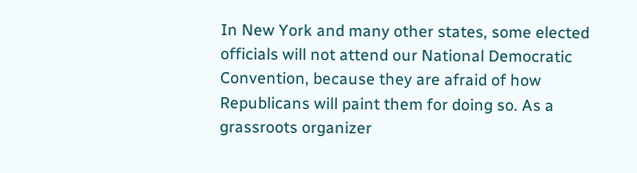In New York and many other states, some elected officials will not attend our National Democratic Convention, because they are afraid of how Republicans will paint them for doing so. As a grassroots organizer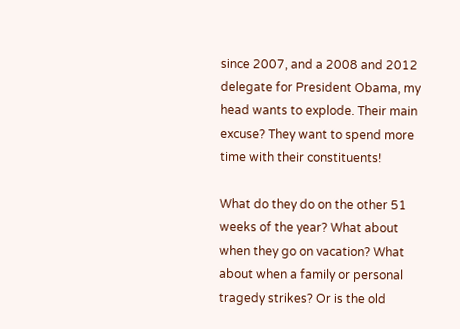since 2007, and a 2008 and 2012 delegate for President Obama, my head wants to explode. Their main excuse? They want to spend more time with their constituents!

What do they do on the other 51 weeks of the year? What about when they go on vacation? What about when a family or personal tragedy strikes? Or is the old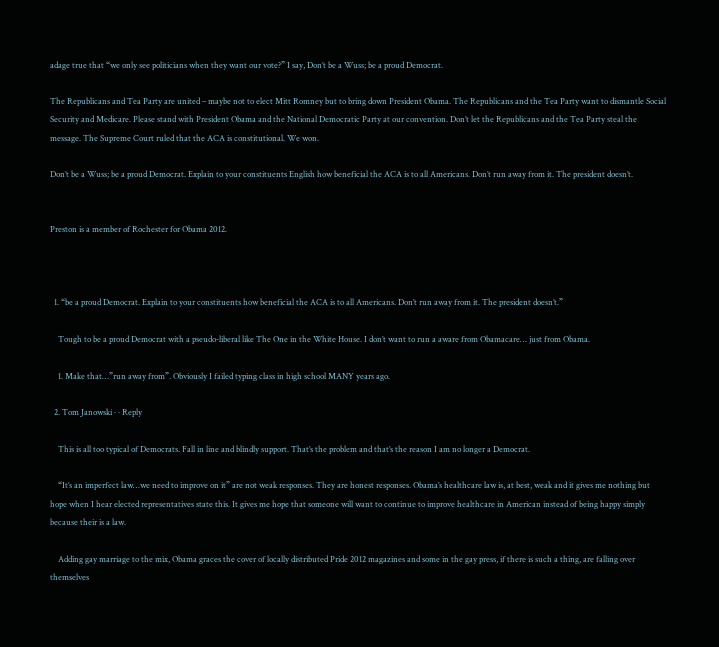adage true that “we only see politicians when they want our vote?” I say, Don’t be a Wuss; be a proud Democrat.

The Republicans and Tea Party are united – maybe not to elect Mitt Romney but to bring down President Obama. The Republicans and the Tea Party want to dismantle Social Security and Medicare. Please stand with President Obama and the National Democratic Party at our convention. Don’t let the Republicans and the Tea Party steal the message. The Supreme Court ruled that the ACA is constitutional. We won.

Don’t be a Wuss; be a proud Democrat. Explain to your constituents English how beneficial the ACA is to all Americans. Don’t run away from it. The president doesn’t.


Preston is a member of Rochester for Obama 2012.



  1. “be a proud Democrat. Explain to your constituents how beneficial the ACA is to all Americans. Don’t run away from it. The president doesn’t.”

    Tough to be a proud Democrat with a pseudo-liberal like The One in the White House. I don’t want to run a aware from Obamacare… just from Obama.

    1. Make that…”run away from”. Obviously I failed typing class in high school MANY years ago.

  2. Tom Janowski · · Reply

    This is all too typical of Democrats. Fall in line and blindly support. That’s the problem and that’s the reason I am no longer a Democrat.

    “It’s an imperfect law…we need to improve on it” are not weak responses. They are honest responses. Obama’s healthcare law is, at best, weak and it gives me nothing but hope when I hear elected representatives state this. It gives me hope that someone will want to continue to improve healthcare in American instead of being happy simply because their is a law.

    Adding gay marriage to the mix, Obama graces the cover of locally distributed Pride 2012 magazines and some in the gay press, if there is such a thing, are falling over themselves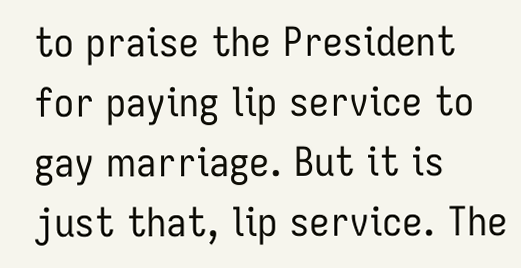to praise the President for paying lip service to gay marriage. But it is just that, lip service. The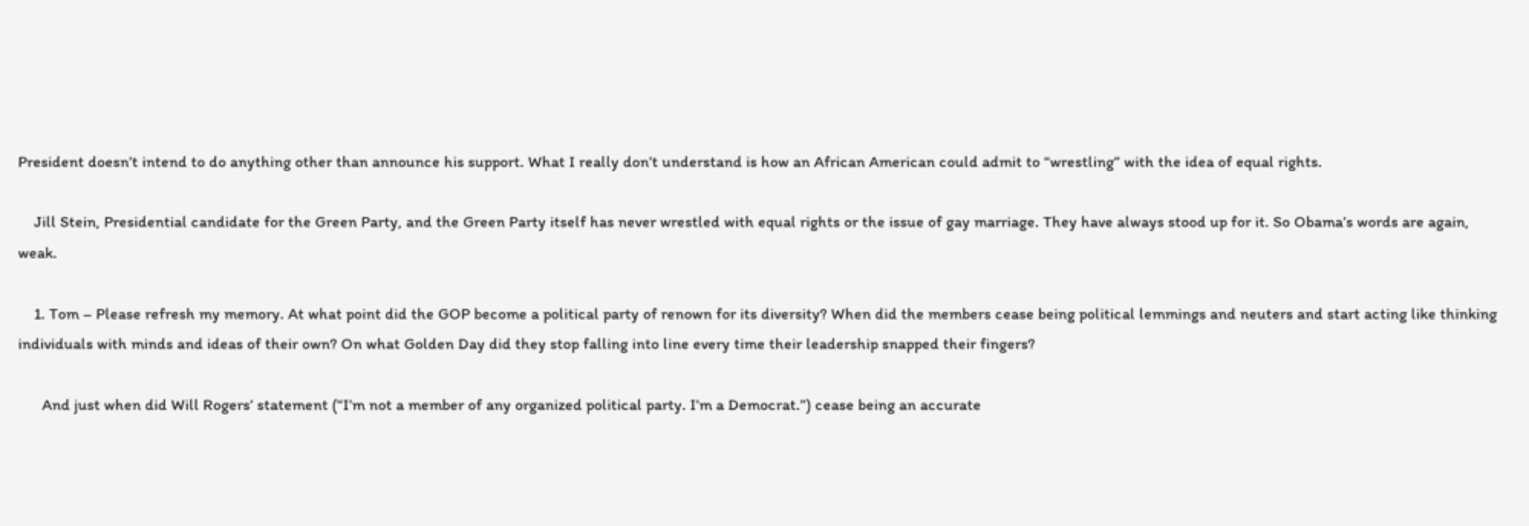President doesn’t intend to do anything other than announce his support. What I really don’t understand is how an African American could admit to “wrestling” with the idea of equal rights.

    Jill Stein, Presidential candidate for the Green Party, and the Green Party itself has never wrestled with equal rights or the issue of gay marriage. They have always stood up for it. So Obama’s words are again, weak.

    1. Tom – Please refresh my memory. At what point did the GOP become a political party of renown for its diversity? When did the members cease being political lemmings and neuters and start acting like thinking individuals with minds and ideas of their own? On what Golden Day did they stop falling into line every time their leadership snapped their fingers?

      And just when did Will Rogers’ statement (“I’m not a member of any organized political party. I’m a Democrat.”) cease being an accurate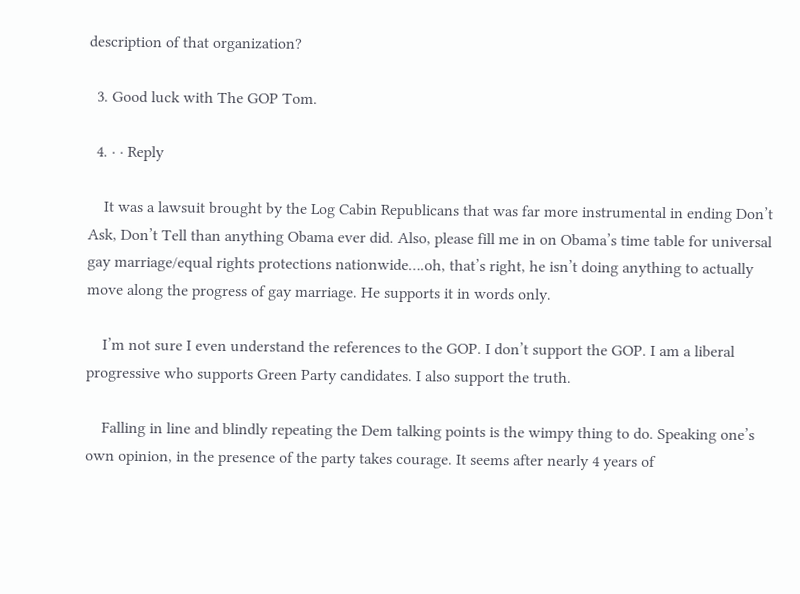description of that organization?

  3. Good luck with The GOP Tom.

  4. · · Reply

    It was a lawsuit brought by the Log Cabin Republicans that was far more instrumental in ending Don’t Ask, Don’t Tell than anything Obama ever did. Also, please fill me in on Obama’s time table for universal gay marriage/equal rights protections nationwide….oh, that’s right, he isn’t doing anything to actually move along the progress of gay marriage. He supports it in words only.

    I’m not sure I even understand the references to the GOP. I don’t support the GOP. I am a liberal progressive who supports Green Party candidates. I also support the truth.

    Falling in line and blindly repeating the Dem talking points is the wimpy thing to do. Speaking one’s own opinion, in the presence of the party takes courage. It seems after nearly 4 years of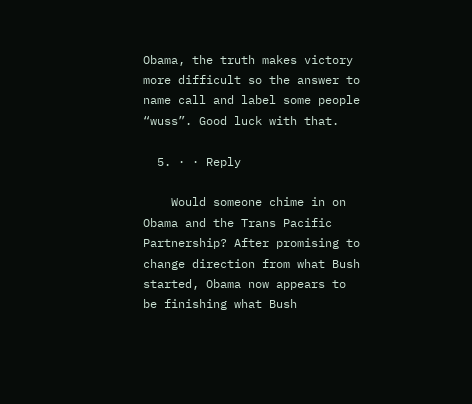Obama, the truth makes victory more difficult so the answer to name call and label some people “wuss”. Good luck with that.

  5. · · Reply

    Would someone chime in on Obama and the Trans Pacific Partnership? After promising to change direction from what Bush started, Obama now appears to be finishing what Bush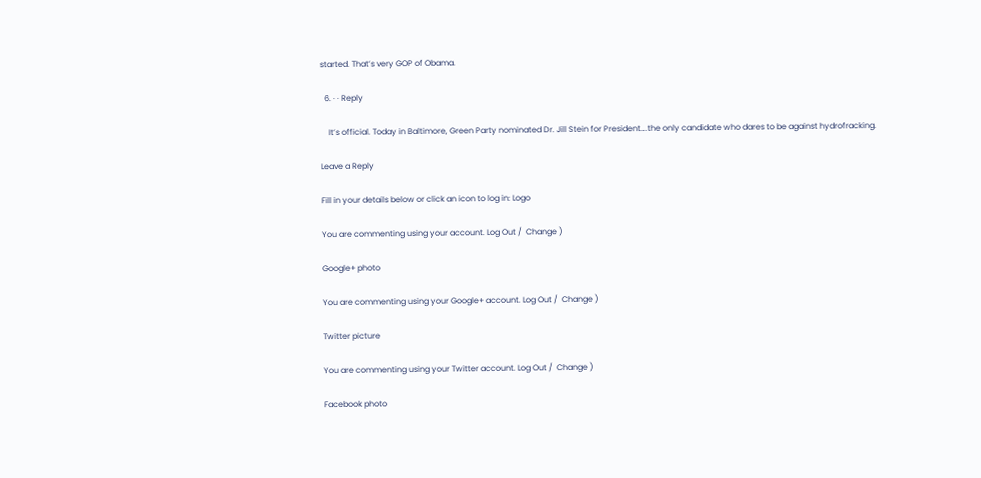started. That’s very GOP of Obama.

  6. · · Reply

    It’s official. Today in Baltimore, Green Party nominated Dr. Jill Stein for President….the only candidate who dares to be against hydrofracking.

Leave a Reply

Fill in your details below or click an icon to log in: Logo

You are commenting using your account. Log Out /  Change )

Google+ photo

You are commenting using your Google+ account. Log Out /  Change )

Twitter picture

You are commenting using your Twitter account. Log Out /  Change )

Facebook photo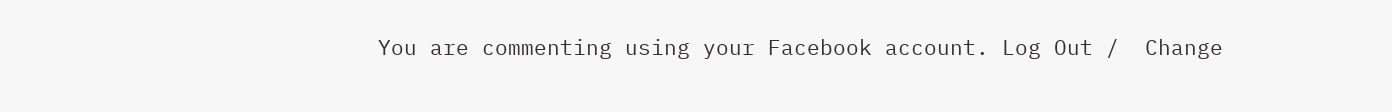You are commenting using your Facebook account. Log Out /  Change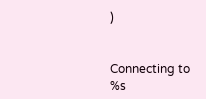)


Connecting to %s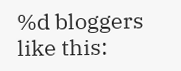%d bloggers like this: